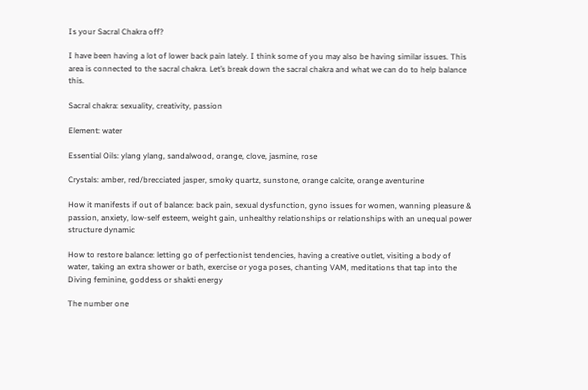Is your Sacral Chakra off?

I have been having a lot of lower back pain lately. I think some of you may also be having similar issues. This area is connected to the sacral chakra. Let’s break down the sacral chakra and what we can do to help balance this.

Sacral chakra: sexuality, creativity, passion

Element: water

Essential Oils: ylang ylang, sandalwood, orange, clove, jasmine, rose

Crystals: amber, red/brecciated jasper, smoky quartz, sunstone, orange calcite, orange aventurine

How it manifests if out of balance: back pain, sexual dysfunction, gyno issues for women, wanning pleasure & passion, anxiety, low-self esteem, weight gain, unhealthy relationships or relationships with an unequal power structure dynamic

How to restore balance: letting go of perfectionist tendencies, having a creative outlet, visiting a body of water, taking an extra shower or bath, exercise or yoga poses, chanting VAM, meditations that tap into the Diving feminine, goddess or shakti energy

The number one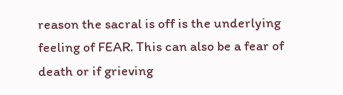reason the sacral is off is the underlying feeling of FEAR. This can also be a fear of death or if grieving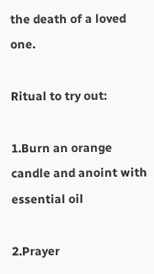the death of a loved one.

Ritual to try out:

1.Burn an orange candle and anoint with essential oil

2.Prayer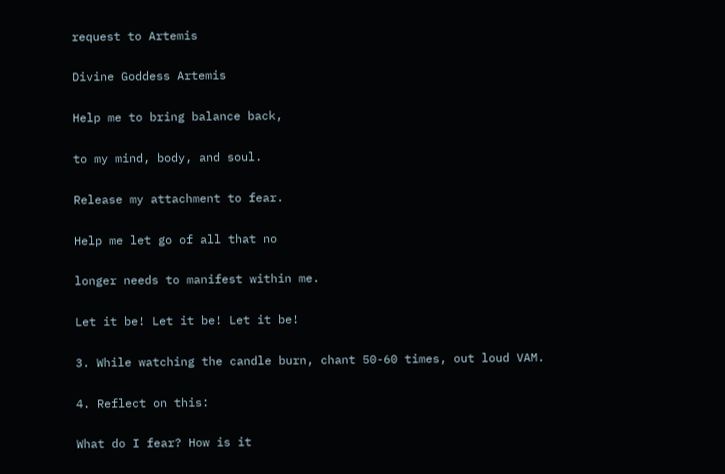request to Artemis

Divine Goddess Artemis

Help me to bring balance back,

to my mind, body, and soul.

Release my attachment to fear.

Help me let go of all that no

longer needs to manifest within me.

Let it be! Let it be! Let it be!

3. While watching the candle burn, chant 50-60 times, out loud VAM.

4. Reflect on this:

What do I fear? How is it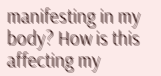manifesting in my body? How is this affecting my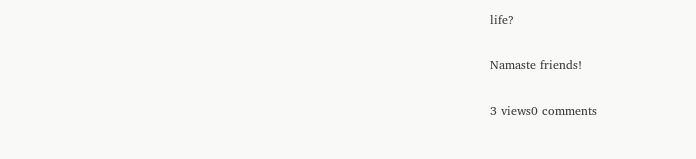life?

Namaste friends!

3 views0 comments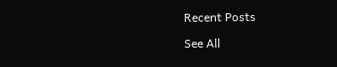Recent Posts

See All